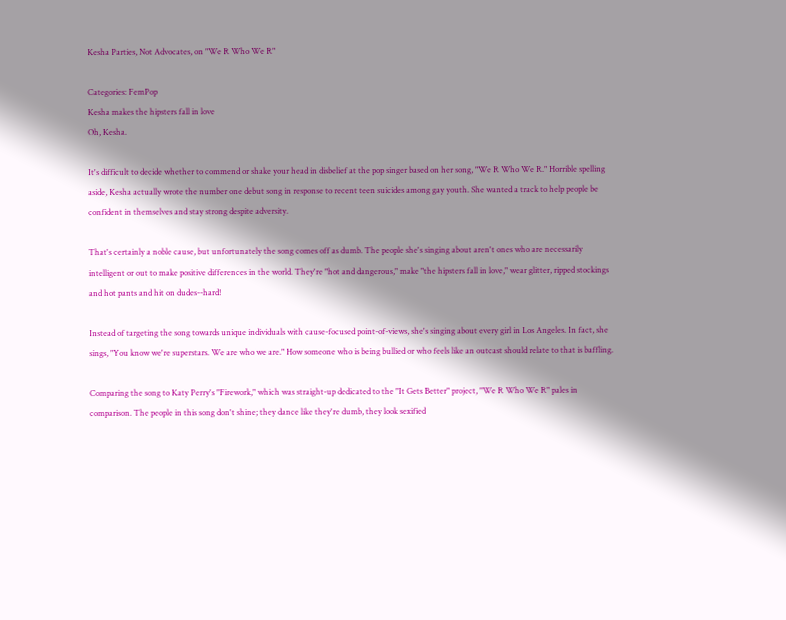Kesha Parties, Not Advocates, on "We R Who We R"

Categories: FemPop
Kesha makes the hipsters fall in love
Oh, Kesha.

It's difficult to decide whether to commend or shake your head in disbelief at the pop singer based on her song, "We R Who We R." Horrible spelling aside, Kesha actually wrote the number one debut song in response to recent teen suicides among gay youth. She wanted a track to help people be confident in themselves and stay strong despite adversity.

That's certainly a noble cause, but unfortunately the song comes off as dumb. The people she's singing about aren't ones who are necessarily intelligent or out to make positive differences in the world. They're "hot and dangerous," make "the hipsters fall in love," wear glitter, ripped stockings and hot pants and hit on dudes--hard!

Instead of targeting the song towards unique individuals with cause-focused point-of-views, she's singing about every girl in Los Angeles. In fact, she sings, "You know we're superstars. We are who we are." How someone who is being bullied or who feels like an outcast should relate to that is baffling.

Comparing the song to Katy Perry's "Firework," which was straight-up dedicated to the "It Gets Better" project, "We R Who We R" pales in comparison. The people in this song don't shine; they dance like they're dumb, they look sexified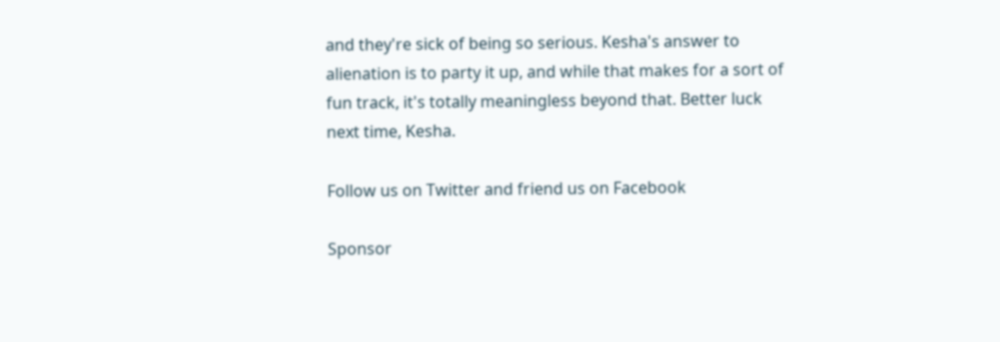and they're sick of being so serious. Kesha's answer to alienation is to party it up, and while that makes for a sort of fun track, it's totally meaningless beyond that. Better luck next time, Kesha.

Follow us on Twitter and friend us on Facebook

Sponsor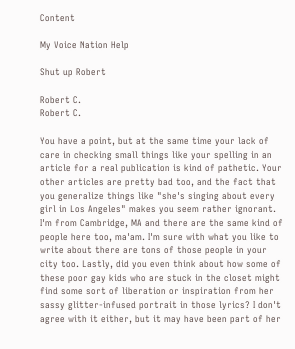Content

My Voice Nation Help

Shut up Robert

Robert C.
Robert C.

You have a point, but at the same time your lack of care in checking small things like your spelling in an article for a real publication is kind of pathetic. Your other articles are pretty bad too, and the fact that you generalize things like "she's singing about every girl in Los Angeles" makes you seem rather ignorant. I'm from Cambridge, MA and there are the same kind of people here too, ma'am. I'm sure with what you like to write about there are tons of those people in your city too. Lastly, did you even think about how some of these poor gay kids who are stuck in the closet might find some sort of liberation or inspiration from her sassy glitter-infused portrait in those lyrics? I don't agree with it either, but it may have been part of her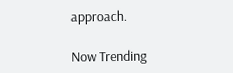approach.

Now Trending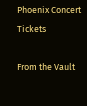Phoenix Concert Tickets

From the Vault